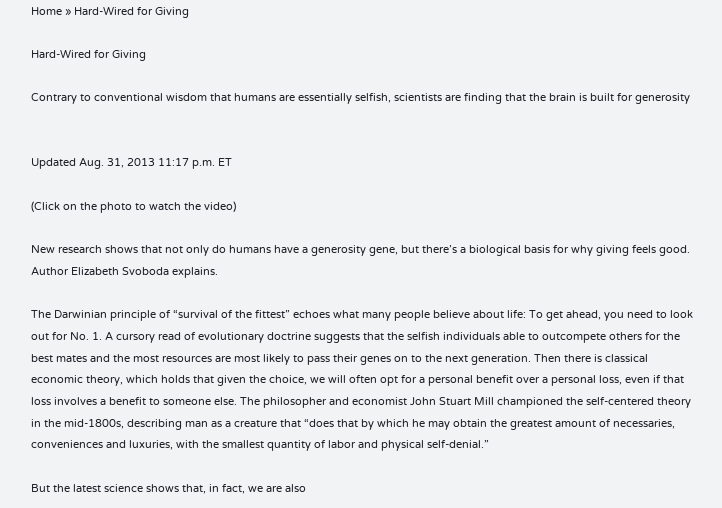Home » Hard-Wired for Giving

Hard-Wired for Giving

Contrary to conventional wisdom that humans are essentially selfish, scientists are finding that the brain is built for generosity


Updated Aug. 31, 2013 11:17 p.m. ET

(Click on the photo to watch the video)

New research shows that not only do humans have a generosity gene, but there’s a biological basis for why giving feels good. Author Elizabeth Svoboda explains.

The Darwinian principle of “survival of the fittest” echoes what many people believe about life: To get ahead, you need to look out for No. 1. A cursory read of evolutionary doctrine suggests that the selfish individuals able to outcompete others for the best mates and the most resources are most likely to pass their genes on to the next generation. Then there is classical economic theory, which holds that given the choice, we will often opt for a personal benefit over a personal loss, even if that loss involves a benefit to someone else. The philosopher and economist John Stuart Mill championed the self-centered theory in the mid-1800s, describing man as a creature that “does that by which he may obtain the greatest amount of necessaries, conveniences and luxuries, with the smallest quantity of labor and physical self-denial.”

But the latest science shows that, in fact, we are also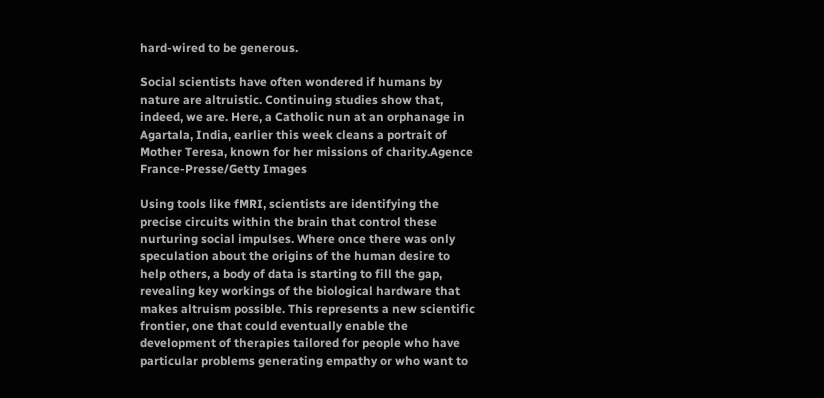hard-wired to be generous.

Social scientists have often wondered if humans by nature are altruistic. Continuing studies show that, indeed, we are. Here, a Catholic nun at an orphanage in Agartala, India, earlier this week cleans a portrait of Mother Teresa, known for her missions of charity.Agence France-Presse/Getty Images

Using tools like fMRI, scientists are identifying the precise circuits within the brain that control these nurturing social impulses. Where once there was only speculation about the origins of the human desire to help others, a body of data is starting to fill the gap, revealing key workings of the biological hardware that makes altruism possible. This represents a new scientific frontier, one that could eventually enable the development of therapies tailored for people who have particular problems generating empathy or who want to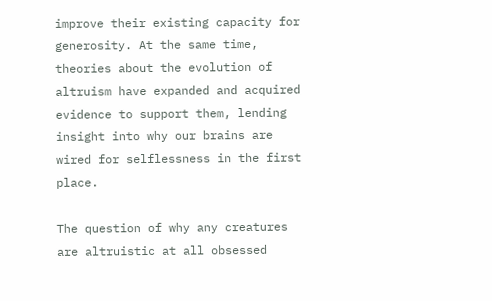improve their existing capacity for generosity. At the same time, theories about the evolution of altruism have expanded and acquired evidence to support them, lending insight into why our brains are wired for selflessness in the first place.

The question of why any creatures are altruistic at all obsessed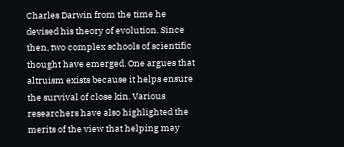Charles Darwin from the time he devised his theory of evolution. Since then, two complex schools of scientific thought have emerged. One argues that altruism exists because it helps ensure the survival of close kin. Various researchers have also highlighted the merits of the view that helping may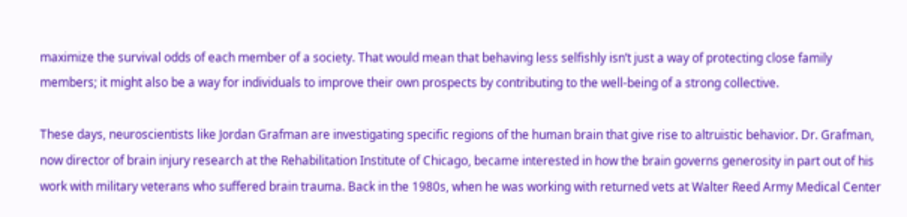maximize the survival odds of each member of a society. That would mean that behaving less selfishly isn’t just a way of protecting close family members; it might also be a way for individuals to improve their own prospects by contributing to the well-being of a strong collective.

These days, neuroscientists like Jordan Grafman are investigating specific regions of the human brain that give rise to altruistic behavior. Dr. Grafman, now director of brain injury research at the Rehabilitation Institute of Chicago, became interested in how the brain governs generosity in part out of his work with military veterans who suffered brain trauma. Back in the 1980s, when he was working with returned vets at Walter Reed Army Medical Center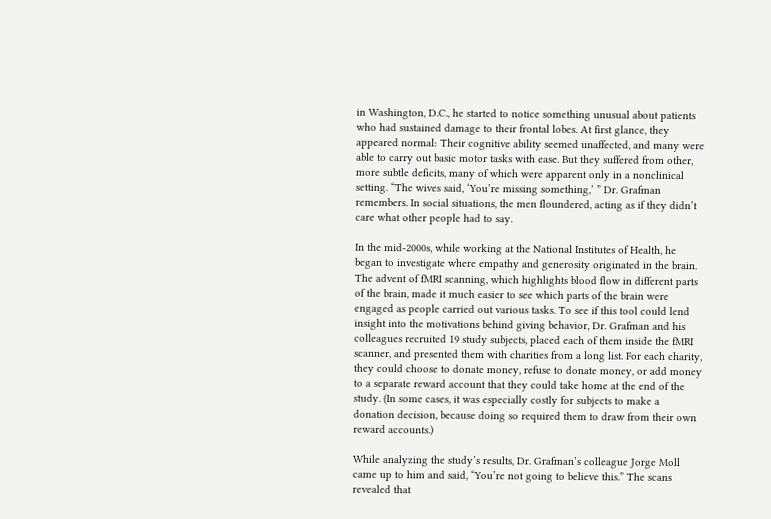in Washington, D.C., he started to notice something unusual about patients who had sustained damage to their frontal lobes. At first glance, they appeared normal: Their cognitive ability seemed unaffected, and many were able to carry out basic motor tasks with ease. But they suffered from other, more subtle deficits, many of which were apparent only in a nonclinical setting. “The wives said, ‘You’re missing something,’ ” Dr. Grafman remembers. In social situations, the men floundered, acting as if they didn’t care what other people had to say.

In the mid-2000s, while working at the National Institutes of Health, he began to investigate where empathy and generosity originated in the brain. The advent of fMRI scanning, which highlights blood flow in different parts of the brain, made it much easier to see which parts of the brain were engaged as people carried out various tasks. To see if this tool could lend insight into the motivations behind giving behavior, Dr. Grafman and his colleagues recruited 19 study subjects, placed each of them inside the fMRI scanner, and presented them with charities from a long list. For each charity, they could choose to donate money, refuse to donate money, or add money to a separate reward account that they could take home at the end of the study. (In some cases, it was especially costly for subjects to make a donation decision, because doing so required them to draw from their own reward accounts.)

While analyzing the study’s results, Dr. Grafman’s colleague Jorge Moll came up to him and said, “You’re not going to believe this.” The scans revealed that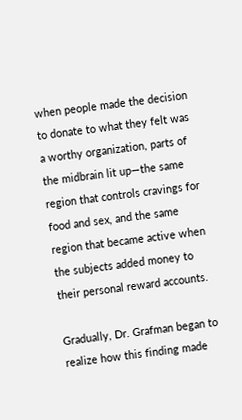when people made the decision to donate to what they felt was a worthy organization, parts of the midbrain lit up—the same region that controls cravings for food and sex, and the same region that became active when the subjects added money to their personal reward accounts.

Gradually, Dr. Grafman began to realize how this finding made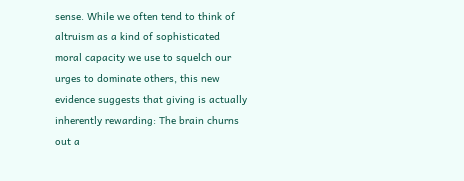sense. While we often tend to think of altruism as a kind of sophisticated moral capacity we use to squelch our urges to dominate others, this new evidence suggests that giving is actually inherently rewarding: The brain churns out a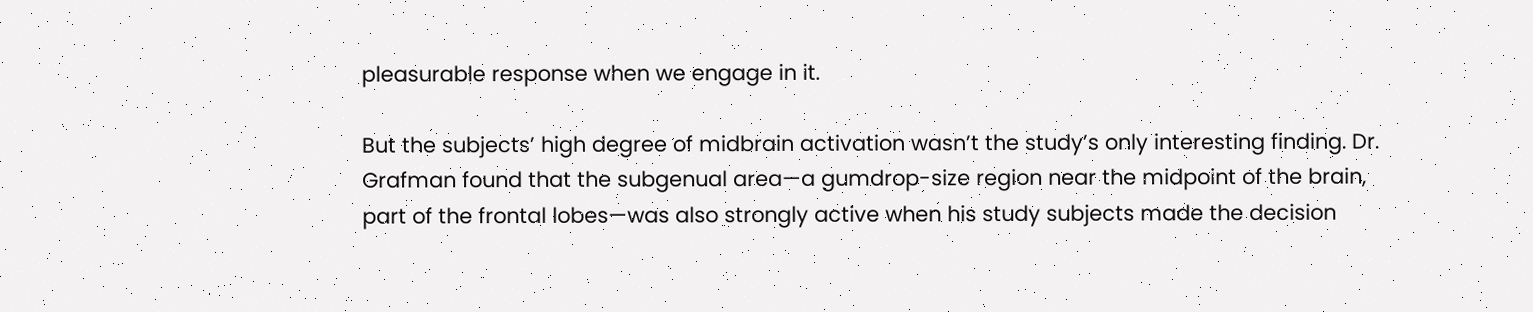pleasurable response when we engage in it.

But the subjects’ high degree of midbrain activation wasn’t the study’s only interesting finding. Dr. Grafman found that the subgenual area—a gumdrop-size region near the midpoint of the brain, part of the frontal lobes—was also strongly active when his study subjects made the decision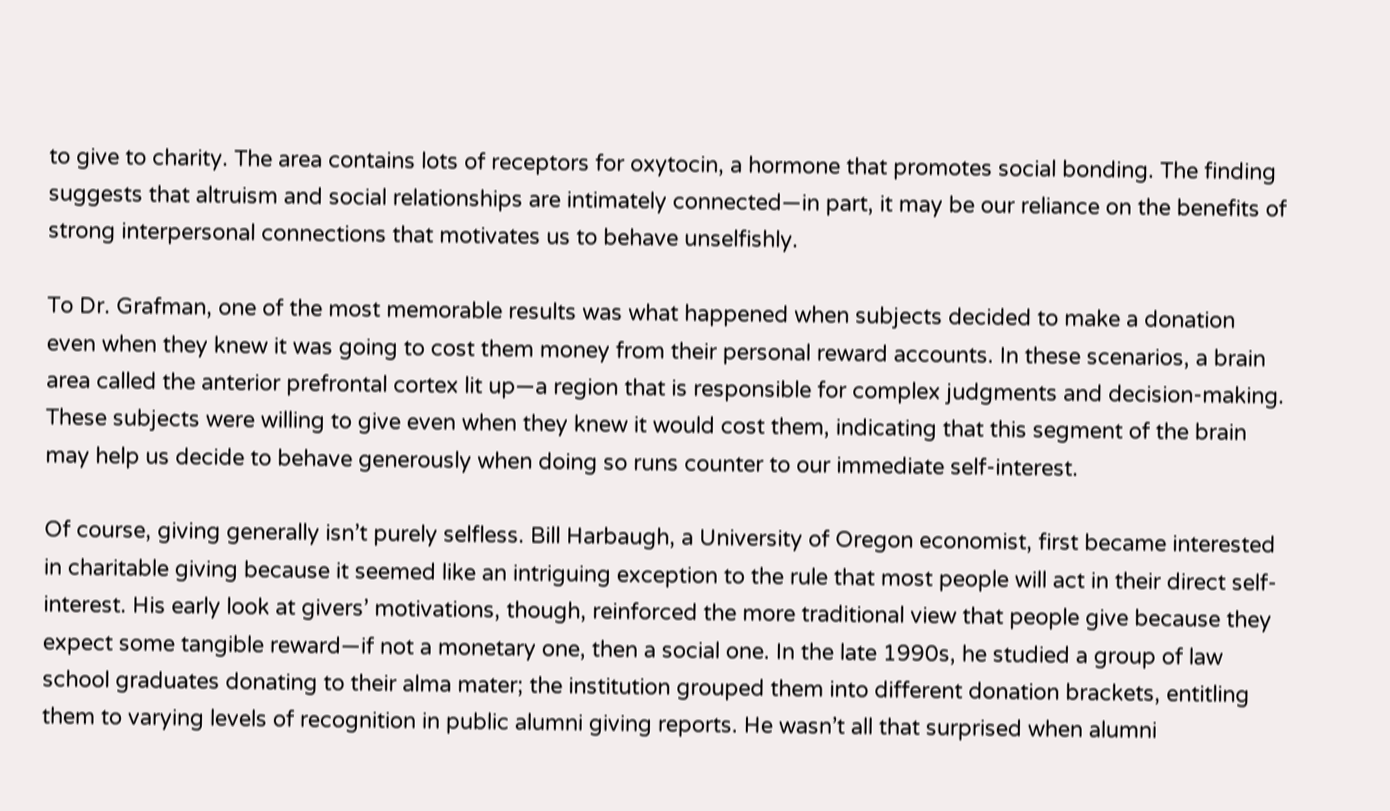to give to charity. The area contains lots of receptors for oxytocin, a hormone that promotes social bonding. The finding suggests that altruism and social relationships are intimately connected—in part, it may be our reliance on the benefits of strong interpersonal connections that motivates us to behave unselfishly.

To Dr. Grafman, one of the most memorable results was what happened when subjects decided to make a donation even when they knew it was going to cost them money from their personal reward accounts. In these scenarios, a brain area called the anterior prefrontal cortex lit up—a region that is responsible for complex judgments and decision-making. These subjects were willing to give even when they knew it would cost them, indicating that this segment of the brain may help us decide to behave generously when doing so runs counter to our immediate self-interest.

Of course, giving generally isn’t purely selfless. Bill Harbaugh, a University of Oregon economist, first became interested in charitable giving because it seemed like an intriguing exception to the rule that most people will act in their direct self-interest. His early look at givers’ motivations, though, reinforced the more traditional view that people give because they expect some tangible reward—if not a monetary one, then a social one. In the late 1990s, he studied a group of law school graduates donating to their alma mater; the institution grouped them into different donation brackets, entitling them to varying levels of recognition in public alumni giving reports. He wasn’t all that surprised when alumni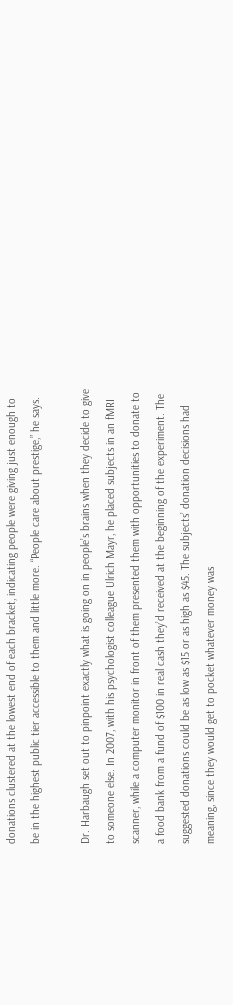donations clustered at the lowest end of each bracket, indicating people were giving just enough to be in the highest public tier accessible to them and little more. “People care about prestige,” he says.

Dr. Harbaugh set out to pinpoint exactly what is going on in people’s brains when they decide to give to someone else. In 2007, with his psychologist colleague Ulrich Mayr, he placed subjects in an fMRI scanner, while a computer monitor in front of them presented them with opportunities to donate to a food bank from a fund of $100 in real cash they’d received at the beginning of the experiment. The suggested donations could be as low as $15 or as high as $45. The subjects’ donation decisions had meaning, since they would get to pocket whatever money was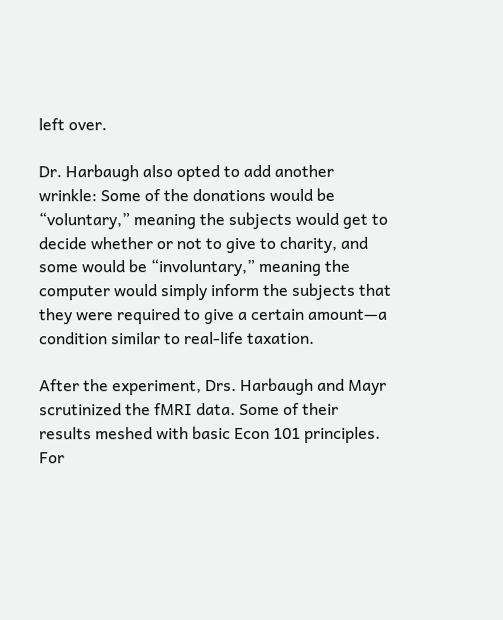left over.

Dr. Harbaugh also opted to add another wrinkle: Some of the donations would be “voluntary,” meaning the subjects would get to decide whether or not to give to charity, and some would be “involuntary,” meaning the computer would simply inform the subjects that they were required to give a certain amount—a condition similar to real-life taxation.

After the experiment, Drs. Harbaugh and Mayr scrutinized the fMRI data. Some of their results meshed with basic Econ 101 principles. For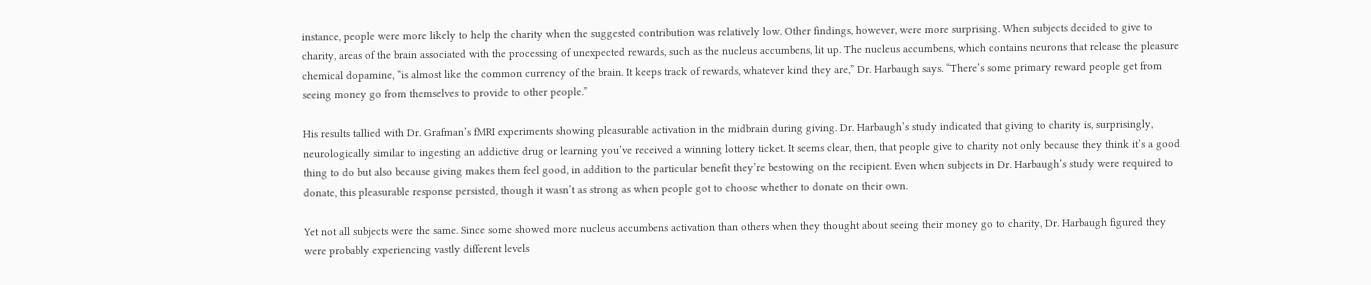instance, people were more likely to help the charity when the suggested contribution was relatively low. Other findings, however, were more surprising. When subjects decided to give to charity, areas of the brain associated with the processing of unexpected rewards, such as the nucleus accumbens, lit up. The nucleus accumbens, which contains neurons that release the pleasure chemical dopamine, “is almost like the common currency of the brain. It keeps track of rewards, whatever kind they are,” Dr. Harbaugh says. “There’s some primary reward people get from seeing money go from themselves to provide to other people.”

His results tallied with Dr. Grafman’s fMRI experiments showing pleasurable activation in the midbrain during giving. Dr. Harbaugh’s study indicated that giving to charity is, surprisingly, neurologically similar to ingesting an addictive drug or learning you’ve received a winning lottery ticket. It seems clear, then, that people give to charity not only because they think it’s a good thing to do but also because giving makes them feel good, in addition to the particular benefit they’re bestowing on the recipient. Even when subjects in Dr. Harbaugh’s study were required to donate, this pleasurable response persisted, though it wasn’t as strong as when people got to choose whether to donate on their own.

Yet not all subjects were the same. Since some showed more nucleus accumbens activation than others when they thought about seeing their money go to charity, Dr. Harbaugh figured they were probably experiencing vastly different levels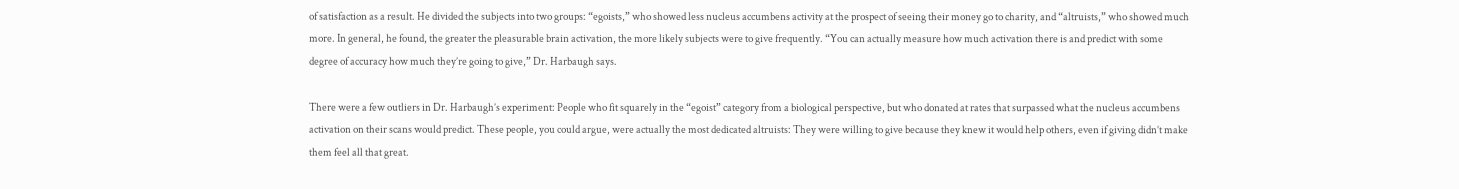of satisfaction as a result. He divided the subjects into two groups: “egoists,” who showed less nucleus accumbens activity at the prospect of seeing their money go to charity, and “altruists,” who showed much more. In general, he found, the greater the pleasurable brain activation, the more likely subjects were to give frequently. “You can actually measure how much activation there is and predict with some degree of accuracy how much they’re going to give,” Dr. Harbaugh says.

There were a few outliers in Dr. Harbaugh’s experiment: People who fit squarely in the “egoist” category from a biological perspective, but who donated at rates that surpassed what the nucleus accumbens activation on their scans would predict. These people, you could argue, were actually the most dedicated altruists: They were willing to give because they knew it would help others, even if giving didn’t make them feel all that great.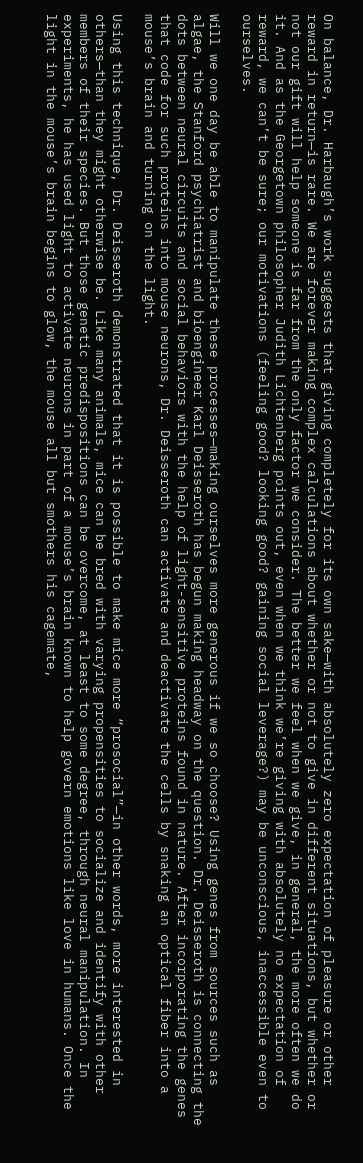On balance, Dr. Harbaugh’s work suggests that giving completely for its own sake—with absolutely zero expectation of pleasure or other reward in return—is rare. We are forever making complex calculations about whether or not to give in different situations, but whether or not our gift will help someone is far from the only factor we consider. The better we feel when we give, in general, the more often we do it. And as the Georgetown philosopher Judith Lichtenberg points out, even when we think we’re giving with absolutely no expectation of reward, we can’t be sure; our motivations (feeling good? looking good? gaining social leverage?) may be unconscious, inaccessible even to ourselves.

Will we one day be able to manipulate these processes—making ourselves more generous if we so choose? Using genes from sources such as algae, the Stanford psychiatrist and bioengineer Karl Deisseroth has begun making headway on the question. Dr. Deisseroth is connecting the dots between neural circuits and social behaviors with the help of light-sensitive proteins found in nature. After incorporating the genes that code for such proteins into mouse neurons, Dr. Deisseroth can activate and deactivate the cells by snaking an optical fiber into a mouse’s brain and turning on the light.

Using this technique, Dr. Deisseroth demonstrated that it is possible to make mice more “prosocial”—in other words, more interested in others—than they might otherwise be. Like many animals, mice can be bred with varying propensities to socialize and identify with other members of their species. But those genetic predispositions can be overcome, at least to some degree, through neural manipulation. In experiments, he has used light to activate neurons in part of a mouse’s brain known to help govern emotions like love in humans. Once the light in the mouse’s brain begins to glow, the mouse all but smothers his cagemate,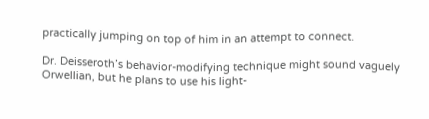practically jumping on top of him in an attempt to connect.

Dr. Deisseroth’s behavior-modifying technique might sound vaguely Orwellian, but he plans to use his light-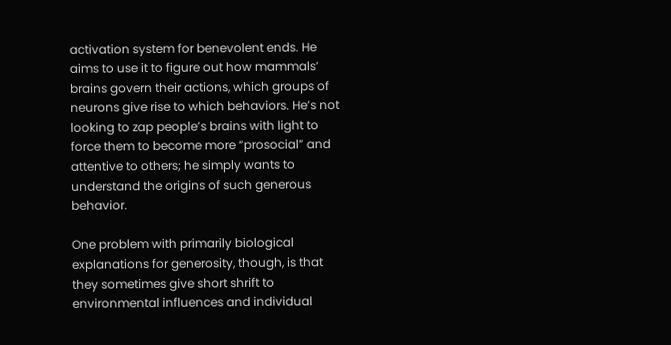activation system for benevolent ends. He aims to use it to figure out how mammals’ brains govern their actions, which groups of neurons give rise to which behaviors. He’s not looking to zap people’s brains with light to force them to become more “prosocial” and attentive to others; he simply wants to understand the origins of such generous behavior.

One problem with primarily biological explanations for generosity, though, is that they sometimes give short shrift to environmental influences and individual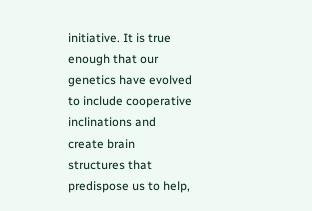initiative. It is true enough that our genetics have evolved to include cooperative inclinations and create brain structures that predispose us to help,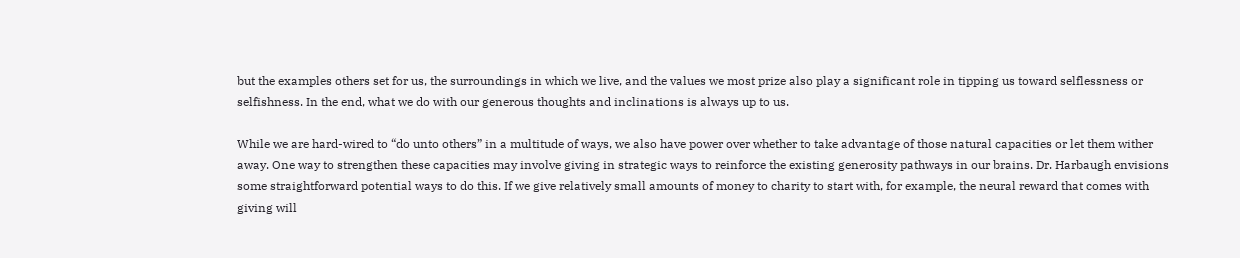but the examples others set for us, the surroundings in which we live, and the values we most prize also play a significant role in tipping us toward selflessness or selfishness. In the end, what we do with our generous thoughts and inclinations is always up to us.

While we are hard-wired to “do unto others” in a multitude of ways, we also have power over whether to take advantage of those natural capacities or let them wither away. One way to strengthen these capacities may involve giving in strategic ways to reinforce the existing generosity pathways in our brains. Dr. Harbaugh envisions some straightforward potential ways to do this. If we give relatively small amounts of money to charity to start with, for example, the neural reward that comes with giving will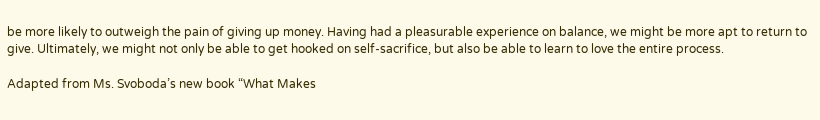be more likely to outweigh the pain of giving up money. Having had a pleasurable experience on balance, we might be more apt to return to give. Ultimately, we might not only be able to get hooked on self-sacrifice, but also be able to learn to love the entire process.

Adapted from Ms. Svoboda’s new book “What Makes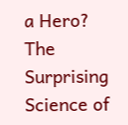a Hero? The Surprising Science of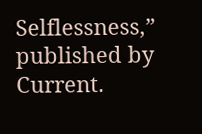Selflessness,” published by Current.